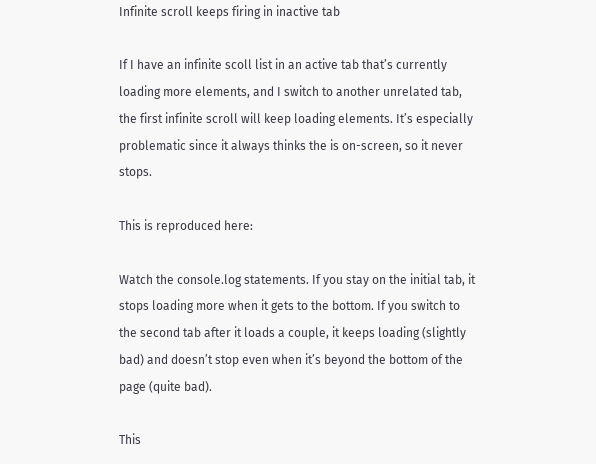Infinite scroll keeps firing in inactive tab

If I have an infinite scoll list in an active tab that’s currently loading more elements, and I switch to another unrelated tab, the first infinite scroll will keep loading elements. It’s especially problematic since it always thinks the is on-screen, so it never stops.

This is reproduced here:

Watch the console.log statements. If you stay on the initial tab, it stops loading more when it gets to the bottom. If you switch to the second tab after it loads a couple, it keeps loading (slightly bad) and doesn’t stop even when it’s beyond the bottom of the page (quite bad).

This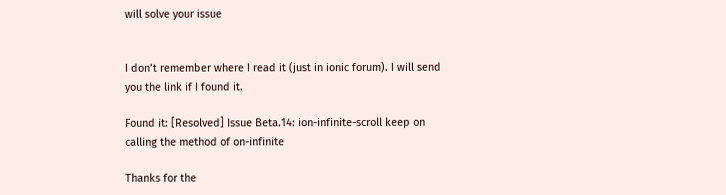will solve your issue


I don’t remember where I read it (just in ionic forum). I will send you the link if I found it.

Found it: [Resolved] Issue Beta.14: ion-infinite-scroll keep on calling the method of on-infinite

Thanks for the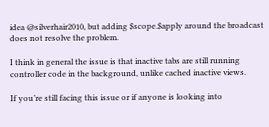idea @silverhair2010, but adding $scope.$apply around the broadcast does not resolve the problem.

I think in general the issue is that inactive tabs are still running controller code in the background, unlike cached inactive views.

If you’re still facing this issue or if anyone is looking into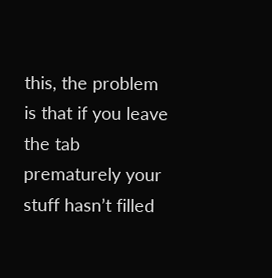this, the problem is that if you leave the tab prematurely your stuff hasn’t filled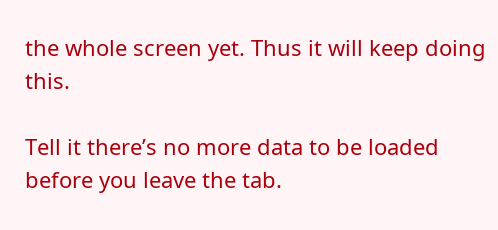the whole screen yet. Thus it will keep doing this.

Tell it there’s no more data to be loaded before you leave the tab.